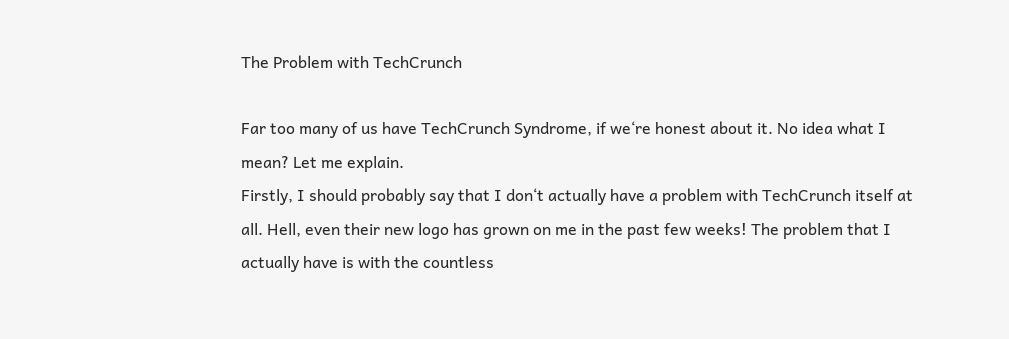The Problem with TechCrunch

Far too many of us have TechCrunch Syndrome, if we‘re honest about it. No idea what I mean? Let me explain.
Firstly, I should probably say that I don‘t actually have a problem with TechCrunch itself at all. Hell, even their new logo has grown on me in the past few weeks! The problem that I actually have is with the countless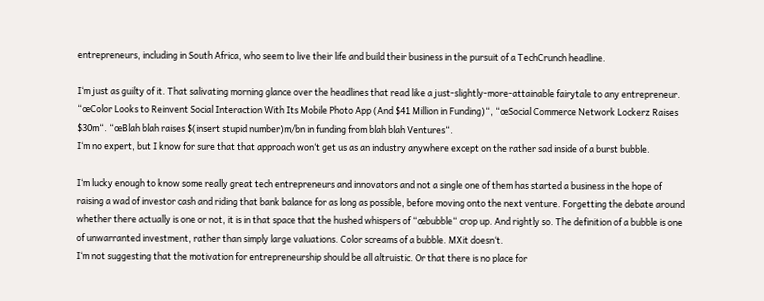entrepreneurs, including in South Africa, who seem to live their life and build their business in the pursuit of a TechCrunch headline.

I‘m just as guilty of it. That salivating morning glance over the headlines that read like a just-slightly-more-attainable fairytale to any entrepreneur. “œColor Looks to Reinvent Social Interaction With Its Mobile Photo App (And $41 Million in Funding)“, “œSocial Commerce Network Lockerz Raises $30m“. “œBlah blah raises $(insert stupid number)m/bn in funding from blah blah Ventures“.
I‘m no expert, but I know for sure that that approach won‘t get us as an industry anywhere except on the rather sad inside of a burst bubble.

I‘m lucky enough to know some really great tech entrepreneurs and innovators and not a single one of them has started a business in the hope of raising a wad of investor cash and riding that bank balance for as long as possible, before moving onto the next venture. Forgetting the debate around whether there actually is one or not, it is in that space that the hushed whispers of “œbubble“ crop up. And rightly so. The definition of a bubble is one of unwarranted investment, rather than simply large valuations. Color screams of a bubble. MXit doesn‘t.
I‘m not suggesting that the motivation for entrepreneurship should be all altruistic. Or that there is no place for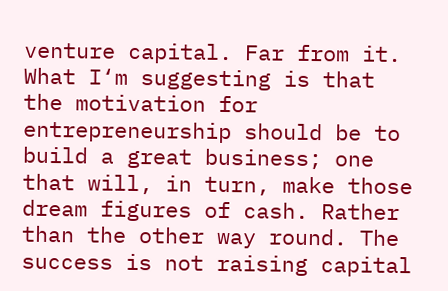venture capital. Far from it. What I‘m suggesting is that the motivation for entrepreneurship should be to build a great business; one that will, in turn, make those dream figures of cash. Rather than the other way round. The success is not raising capital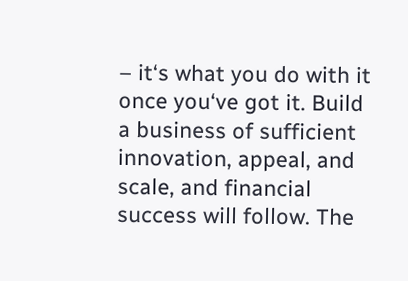– it‘s what you do with it once you‘ve got it. Build a business of sufficient innovation, appeal, and scale, and financial success will follow. The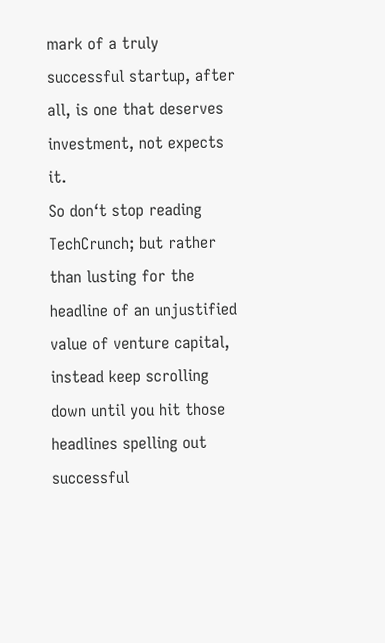mark of a truly successful startup, after all, is one that deserves investment, not expects it.
So don‘t stop reading TechCrunch; but rather than lusting for the headline of an unjustified value of venture capital, instead keep scrolling down until you hit those headlines spelling out successful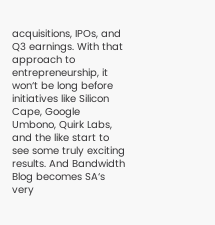acquisitions, IPOs, and Q3 earnings. With that approach to entrepreneurship, it won‘t be long before initiatives like Silicon Cape, Google Umbono, Quirk Labs, and the like start to see some truly exciting results. And Bandwidth Blog becomes SA‘s very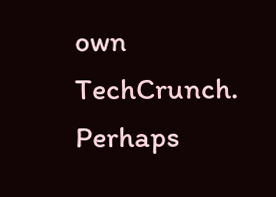own TechCrunch. Perhaps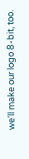we‘ll make our logo 8-bit, too.